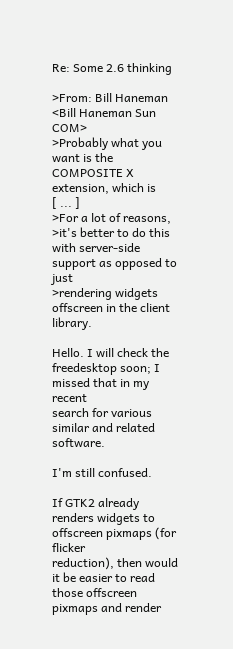Re: Some 2.6 thinking

>From: Bill Haneman <Bill Haneman Sun COM>
>Probably what you want is the COMPOSITE X extension, which is
[ ... ]
>For a lot of reasons,
>it's better to do this with server-side support as opposed to just
>rendering widgets offscreen in the client library.

Hello. I will check the freedesktop soon; I missed that in my recent
search for various similar and related software.

I'm still confused.

If GTK2 already renders widgets to offscreen pixmaps (for flicker
reduction), then would it be easier to read those offscreen
pixmaps and render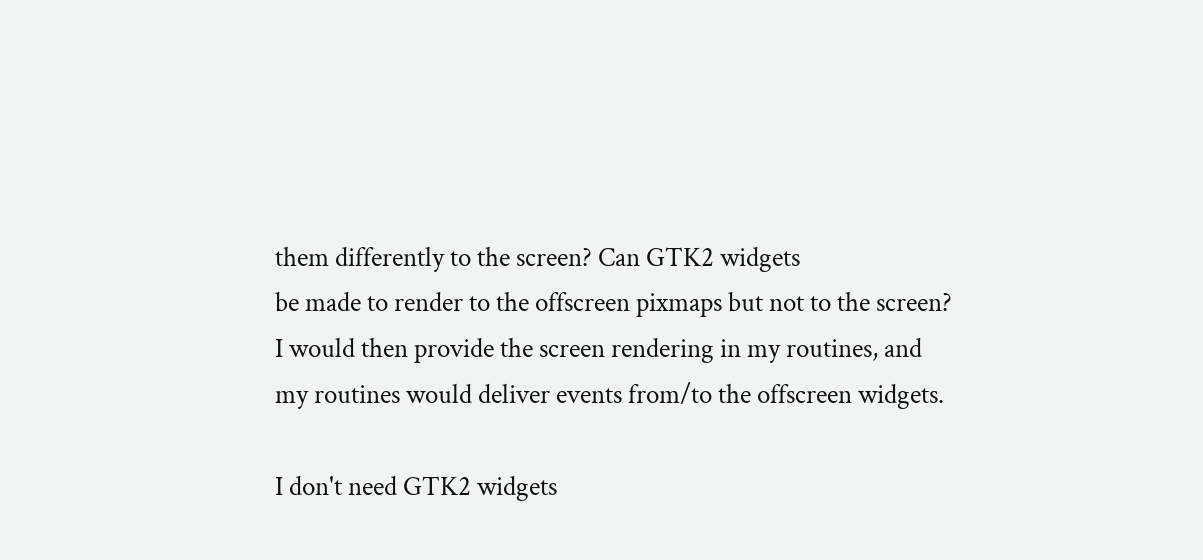them differently to the screen? Can GTK2 widgets
be made to render to the offscreen pixmaps but not to the screen?
I would then provide the screen rendering in my routines, and
my routines would deliver events from/to the offscreen widgets.

I don't need GTK2 widgets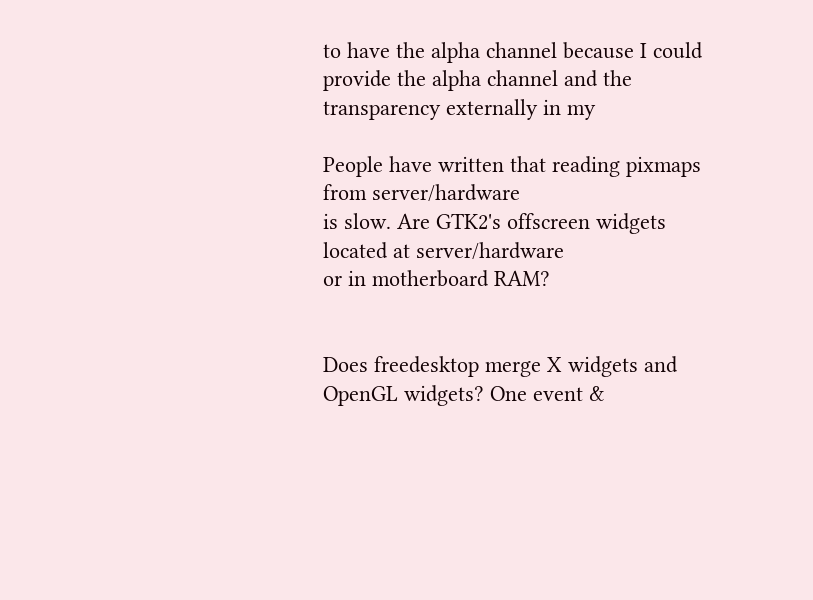to have the alpha channel because I could
provide the alpha channel and the transparency externally in my

People have written that reading pixmaps from server/hardware
is slow. Are GTK2's offscreen widgets located at server/hardware
or in motherboard RAM?


Does freedesktop merge X widgets and OpenGL widgets? One event &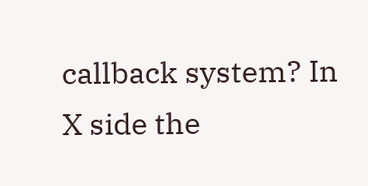callback system? In X side the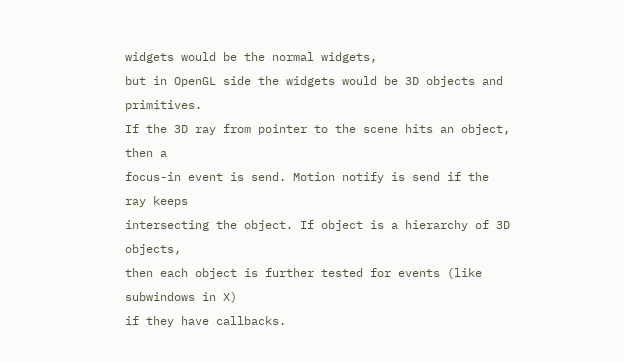widgets would be the normal widgets,
but in OpenGL side the widgets would be 3D objects and primitives.
If the 3D ray from pointer to the scene hits an object, then a
focus-in event is send. Motion notify is send if the ray keeps
intersecting the object. If object is a hierarchy of 3D objects,
then each object is further tested for events (like subwindows in X)
if they have callbacks.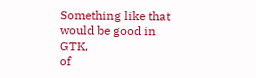Something like that would be good in GTK,
of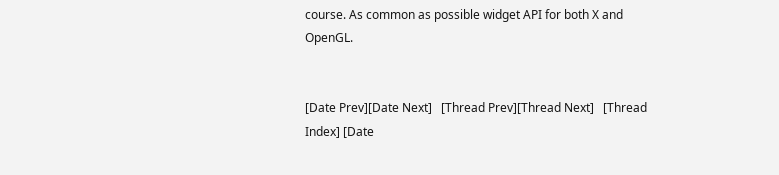course. As common as possible widget API for both X and OpenGL.


[Date Prev][Date Next]   [Thread Prev][Thread Next]   [Thread Index] [Date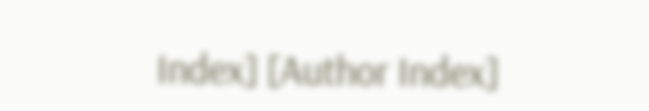Index] [Author Index]